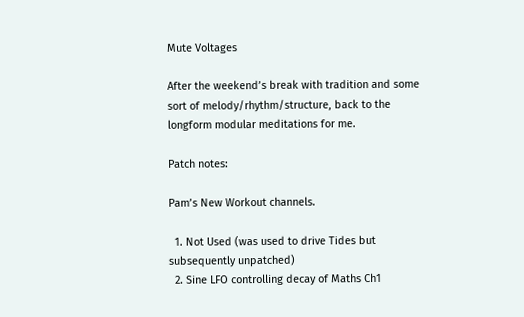Mute Voltages

After the weekend’s break with tradition and some sort of melody/rhythm/structure, back to the longform modular meditations for me.

Patch notes:

Pam’s New Workout channels.

  1. Not Used (was used to drive Tides but subsequently unpatched)
  2. Sine LFO controlling decay of Maths Ch1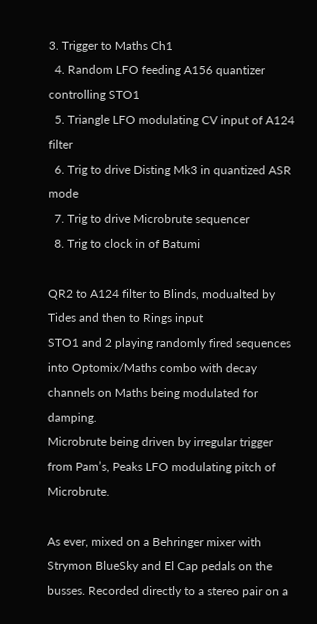3. Trigger to Maths Ch1
  4. Random LFO feeding A156 quantizer controlling STO1
  5. Triangle LFO modulating CV input of A124 filter
  6. Trig to drive Disting Mk3 in quantized ASR mode
  7. Trig to drive Microbrute sequencer
  8. Trig to clock in of Batumi

QR2 to A124 filter to Blinds, modualted by Tides and then to Rings input
STO1 and 2 playing randomly fired sequences into Optomix/Maths combo with decay channels on Maths being modulated for damping.
Microbrute being driven by irregular trigger from Pam’s, Peaks LFO modulating pitch of Microbrute.

As ever, mixed on a Behringer mixer with Strymon BlueSky and El Cap pedals on the busses. Recorded directly to a stereo pair on a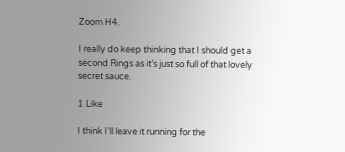Zoom H4.

I really do keep thinking that I should get a second Rings as it’s just so full of that lovely secret sauce.

1 Like

I think I’ll leave it running for the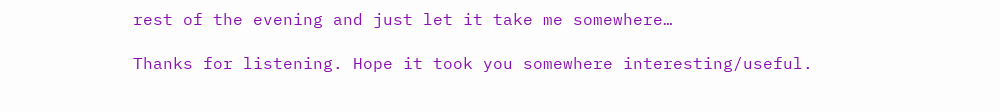rest of the evening and just let it take me somewhere…

Thanks for listening. Hope it took you somewhere interesting/useful.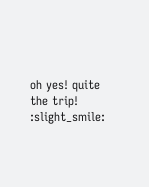oh yes! quite the trip! :slight_smile: